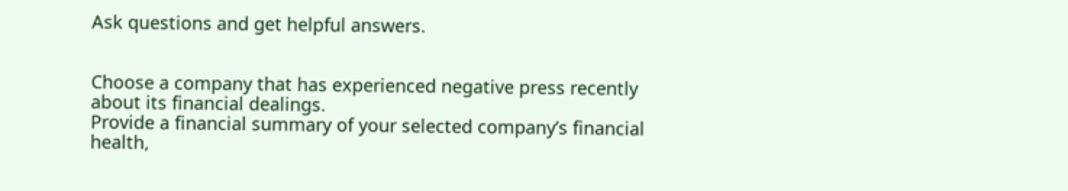Ask questions and get helpful answers.


Choose a company that has experienced negative press recently about its financial dealings.
Provide a financial summary of your selected company’s financial health,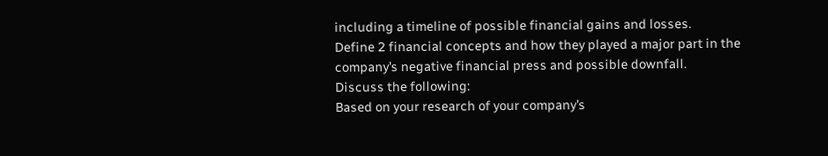including a timeline of possible financial gains and losses.
Define 2 financial concepts and how they played a major part in the company’s negative financial press and possible downfall.
Discuss the following:
Based on your research of your company’s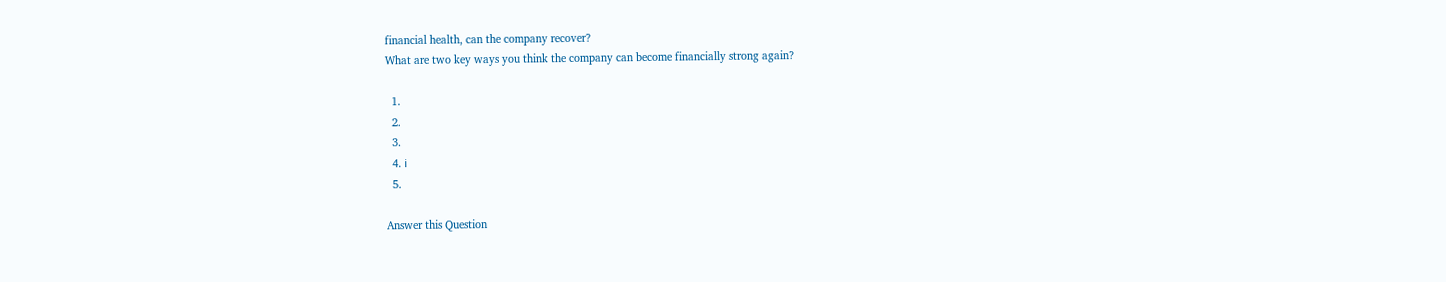financial health, can the company recover?
What are two key ways you think the company can become financially strong again?

  1.
  2.
  3.
  4. ℹ
  5.

Answer this Question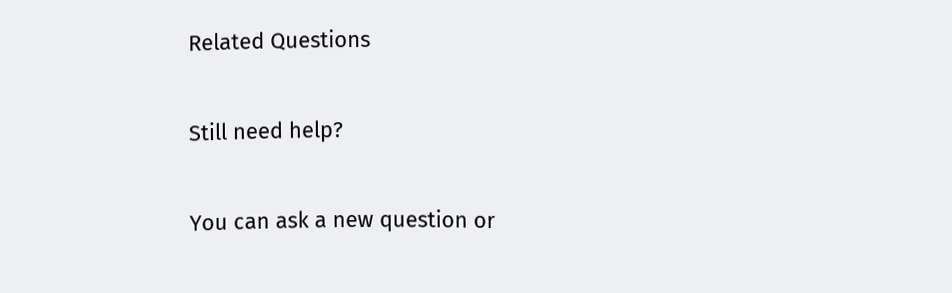Related Questions

Still need help?

You can ask a new question or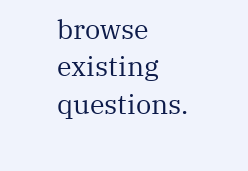browse existing questions.